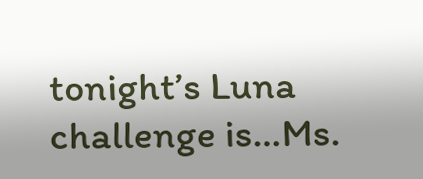tonight’s Luna challenge is…Ms.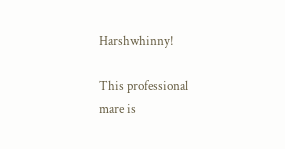Harshwhinny!

This professional mare is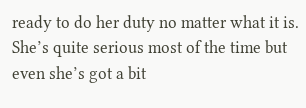ready to do her duty no matter what it is. She’s quite serious most of the time but even she’s got a bit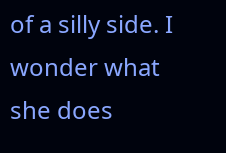of a silly side. I wonder what she does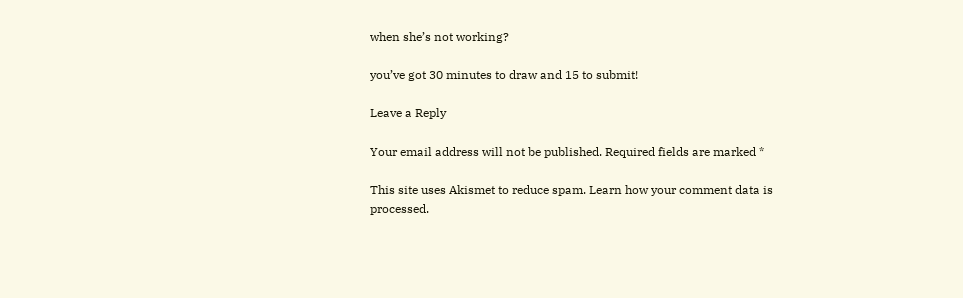when she’s not working?

you’ve got 30 minutes to draw and 15 to submit!

Leave a Reply

Your email address will not be published. Required fields are marked *

This site uses Akismet to reduce spam. Learn how your comment data is processed.